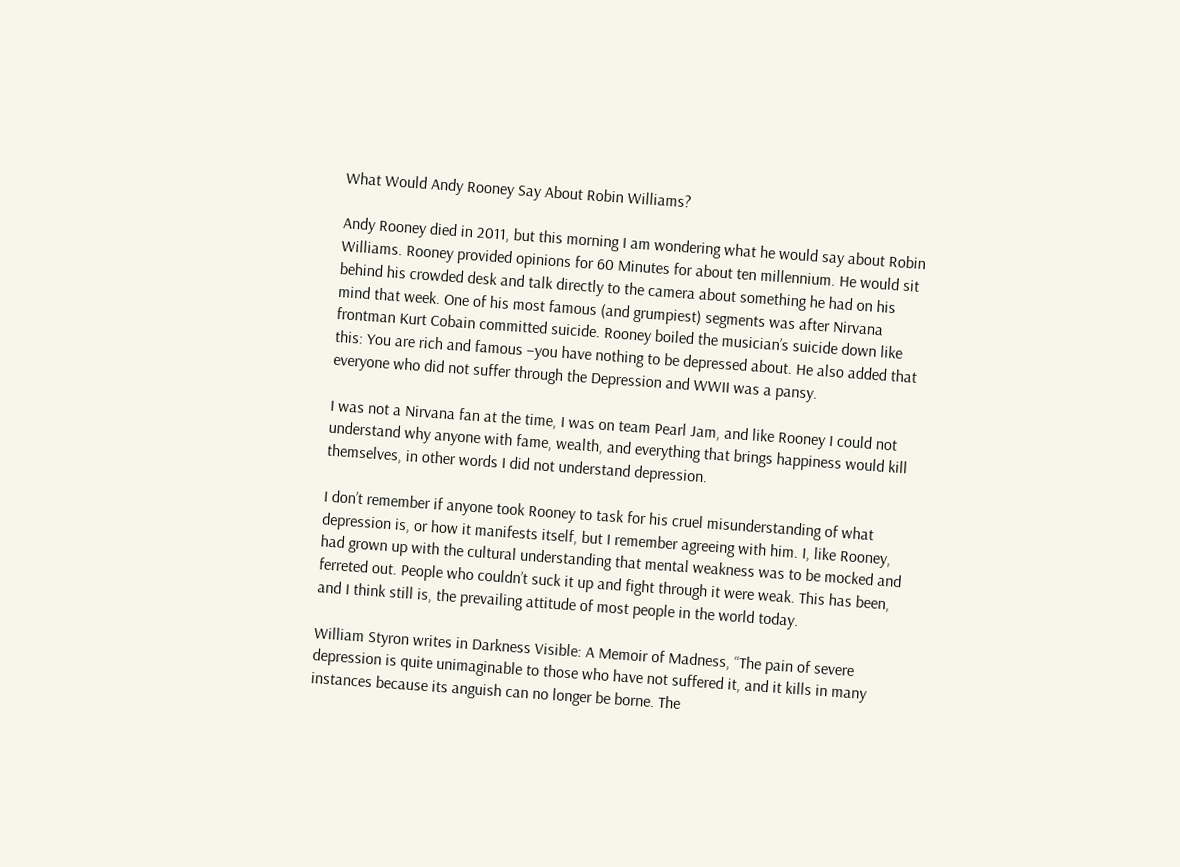What Would Andy Rooney Say About Robin Williams?

Andy Rooney died in 2011, but this morning I am wondering what he would say about Robin Williams. Rooney provided opinions for 60 Minutes for about ten millennium. He would sit behind his crowded desk and talk directly to the camera about something he had on his mind that week. One of his most famous (and grumpiest) segments was after Nirvana frontman Kurt Cobain committed suicide. Rooney boiled the musician’s suicide down like this: You are rich and famous –you have nothing to be depressed about. He also added that everyone who did not suffer through the Depression and WWII was a pansy.

I was not a Nirvana fan at the time, I was on team Pearl Jam, and like Rooney I could not understand why anyone with fame, wealth, and everything that brings happiness would kill themselves, in other words I did not understand depression.

I don’t remember if anyone took Rooney to task for his cruel misunderstanding of what depression is, or how it manifests itself, but I remember agreeing with him. I, like Rooney, had grown up with the cultural understanding that mental weakness was to be mocked and ferreted out. People who couldn’t suck it up and fight through it were weak. This has been, and I think still is, the prevailing attitude of most people in the world today.

William Styron writes in Darkness Visible: A Memoir of Madness, “The pain of severe depression is quite unimaginable to those who have not suffered it, and it kills in many instances because its anguish can no longer be borne. The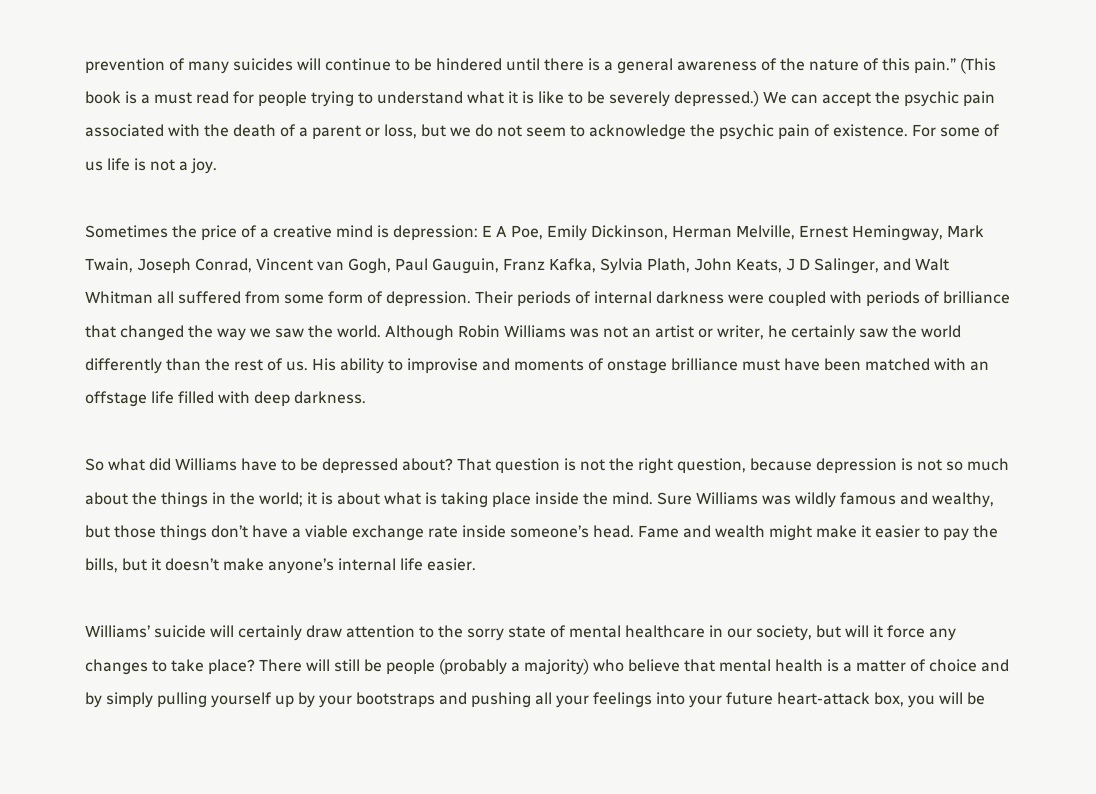prevention of many suicides will continue to be hindered until there is a general awareness of the nature of this pain.” (This book is a must read for people trying to understand what it is like to be severely depressed.) We can accept the psychic pain associated with the death of a parent or loss, but we do not seem to acknowledge the psychic pain of existence. For some of us life is not a joy.

Sometimes the price of a creative mind is depression: E A Poe, Emily Dickinson, Herman Melville, Ernest Hemingway, Mark Twain, Joseph Conrad, Vincent van Gogh, Paul Gauguin, Franz Kafka, Sylvia Plath, John Keats, J D Salinger, and Walt Whitman all suffered from some form of depression. Their periods of internal darkness were coupled with periods of brilliance that changed the way we saw the world. Although Robin Williams was not an artist or writer, he certainly saw the world differently than the rest of us. His ability to improvise and moments of onstage brilliance must have been matched with an offstage life filled with deep darkness.

So what did Williams have to be depressed about? That question is not the right question, because depression is not so much about the things in the world; it is about what is taking place inside the mind. Sure Williams was wildly famous and wealthy, but those things don’t have a viable exchange rate inside someone’s head. Fame and wealth might make it easier to pay the bills, but it doesn’t make anyone’s internal life easier.

Williams’ suicide will certainly draw attention to the sorry state of mental healthcare in our society, but will it force any changes to take place? There will still be people (probably a majority) who believe that mental health is a matter of choice and by simply pulling yourself up by your bootstraps and pushing all your feelings into your future heart-attack box, you will be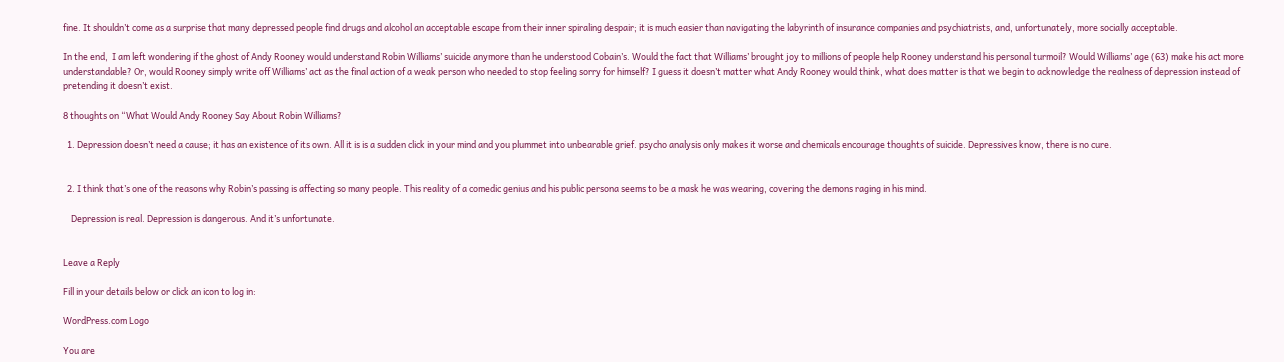fine. It shouldn’t come as a surprise that many depressed people find drugs and alcohol an acceptable escape from their inner spiraling despair; it is much easier than navigating the labyrinth of insurance companies and psychiatrists, and, unfortunately, more socially acceptable.

In the end,  I am left wondering if the ghost of Andy Rooney would understand Robin Williams’ suicide anymore than he understood Cobain’s. Would the fact that Williams’ brought joy to millions of people help Rooney understand his personal turmoil? Would Williams’ age (63) make his act more understandable? Or, would Rooney simply write off Williams’ act as the final action of a weak person who needed to stop feeling sorry for himself? I guess it doesn’t matter what Andy Rooney would think, what does matter is that we begin to acknowledge the realness of depression instead of pretending it doesn’t exist.

8 thoughts on “What Would Andy Rooney Say About Robin Williams?

  1. Depression doesn’t need a cause; it has an existence of its own. All it is is a sudden click in your mind and you plummet into unbearable grief. psycho analysis only makes it worse and chemicals encourage thoughts of suicide. Depressives know, there is no cure.


  2. I think that’s one of the reasons why Robin’s passing is affecting so many people. This reality of a comedic genius and his public persona seems to be a mask he was wearing, covering the demons raging in his mind.

    Depression is real. Depression is dangerous. And it’s unfortunate.


Leave a Reply

Fill in your details below or click an icon to log in:

WordPress.com Logo

You are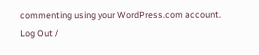commenting using your WordPress.com account. Log Out /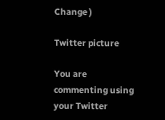Change )

Twitter picture

You are commenting using your Twitter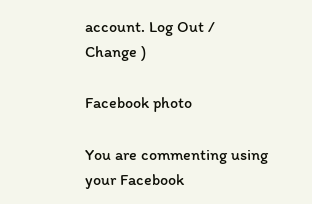account. Log Out /  Change )

Facebook photo

You are commenting using your Facebook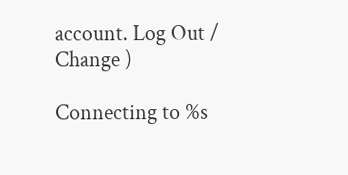account. Log Out /  Change )

Connecting to %s